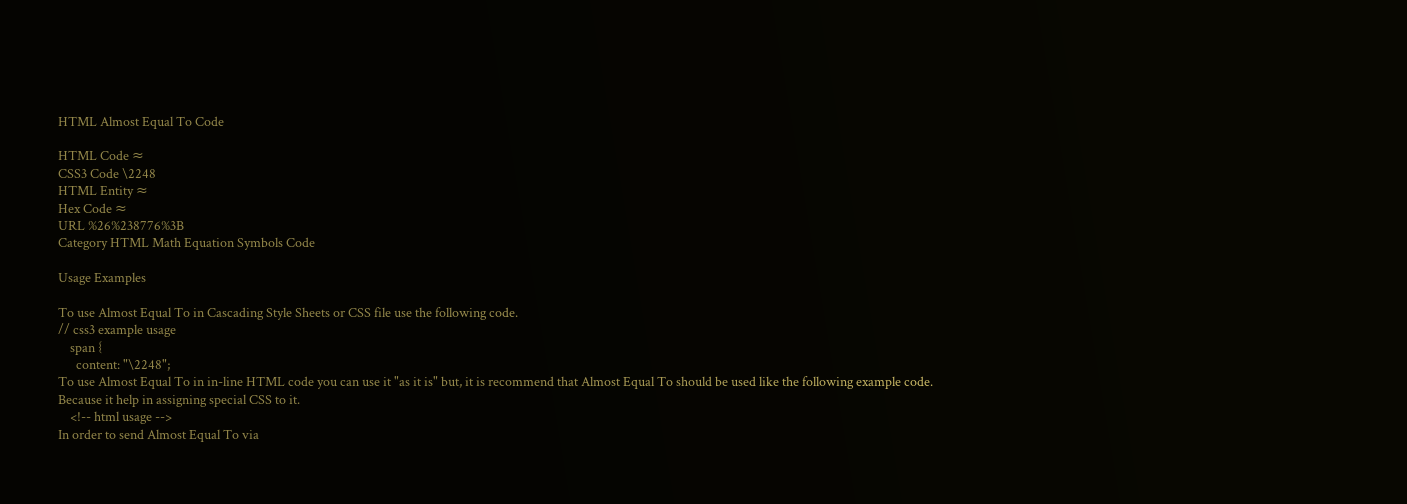HTML Almost Equal To Code

HTML Code ≈
CSS3 Code \2248
HTML Entity ≈
Hex Code ≈
URL %26%238776%3B
Category HTML Math Equation Symbols Code

Usage Examples

To use Almost Equal To in Cascading Style Sheets or CSS file use the following code.
// css3 example usage
    span {
      content: "\2248";
To use Almost Equal To in in-line HTML code you can use it "as it is" but, it is recommend that Almost Equal To should be used like the following example code. Because it help in assigning special CSS to it.
    <!-- html usage -->
In order to send Almost Equal To via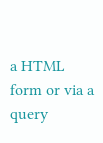a HTML form or via a query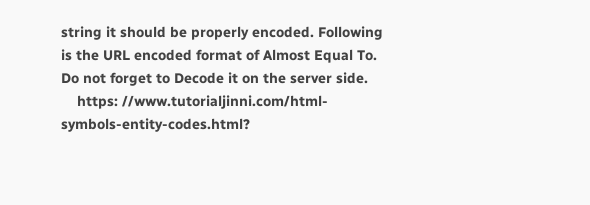string it should be properly encoded. Following is the URL encoded format of Almost Equal To. Do not forget to Decode it on the server side.
    https: //www.tutorialjinni.com/html-symbols-entity-codes.html?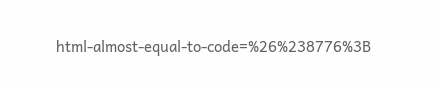html-almost-equal-to-code=%26%238776%3B